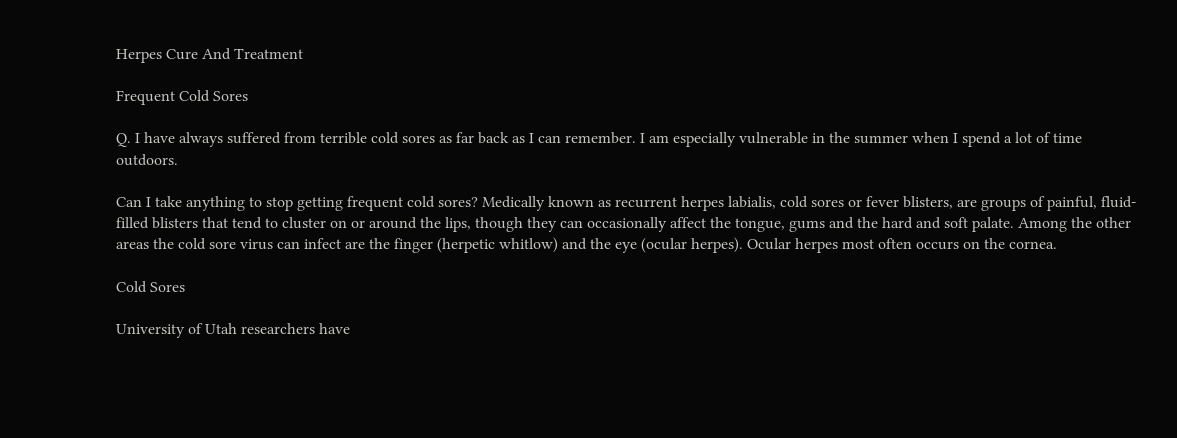Herpes Cure And Treatment

Frequent Cold Sores

Q. I have always suffered from terrible cold sores as far back as I can remember. I am especially vulnerable in the summer when I spend a lot of time outdoors.

Can I take anything to stop getting frequent cold sores? Medically known as recurrent herpes labialis, cold sores or fever blisters, are groups of painful, fluid-filled blisters that tend to cluster on or around the lips, though they can occasionally affect the tongue, gums and the hard and soft palate. Among the other areas the cold sore virus can infect are the finger (herpetic whitlow) and the eye (ocular herpes). Ocular herpes most often occurs on the cornea.

Cold Sores

University of Utah researchers have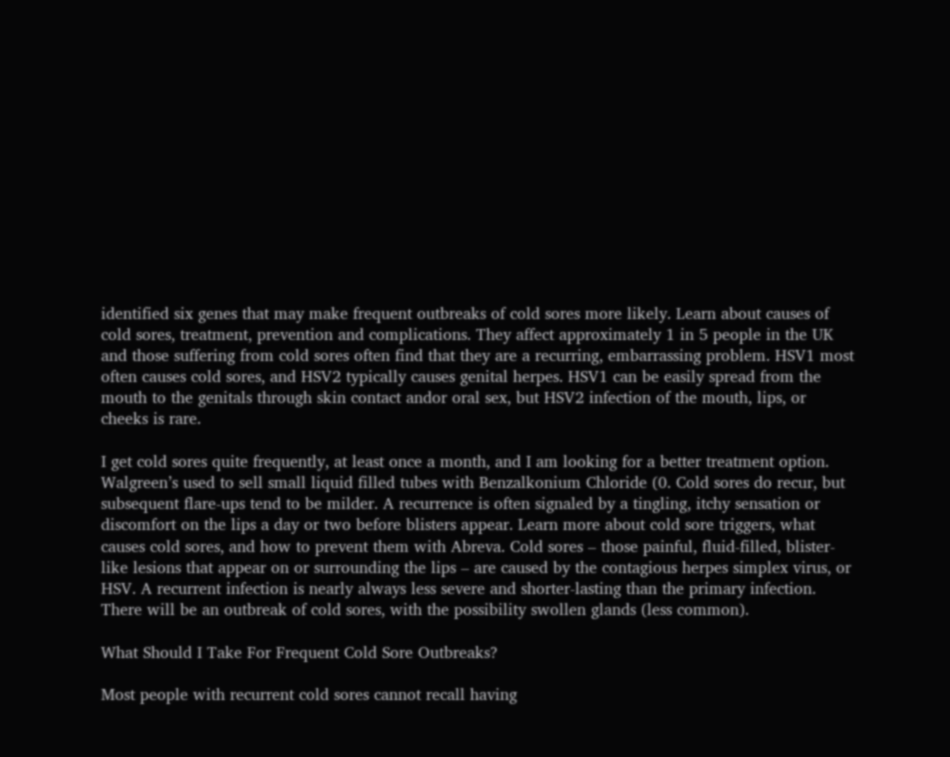identified six genes that may make frequent outbreaks of cold sores more likely. Learn about causes of cold sores, treatment, prevention and complications. They affect approximately 1 in 5 people in the UK and those suffering from cold sores often find that they are a recurring, embarrassing problem. HSV1 most often causes cold sores, and HSV2 typically causes genital herpes. HSV1 can be easily spread from the mouth to the genitals through skin contact andor oral sex, but HSV2 infection of the mouth, lips, or cheeks is rare.

I get cold sores quite frequently, at least once a month, and I am looking for a better treatment option. Walgreen’s used to sell small liquid filled tubes with Benzalkonium Chloride (0. Cold sores do recur, but subsequent flare-ups tend to be milder. A recurrence is often signaled by a tingling, itchy sensation or discomfort on the lips a day or two before blisters appear. Learn more about cold sore triggers, what causes cold sores, and how to prevent them with Abreva. Cold sores – those painful, fluid-filled, blister-like lesions that appear on or surrounding the lips – are caused by the contagious herpes simplex virus, or HSV. A recurrent infection is nearly always less severe and shorter-lasting than the primary infection. There will be an outbreak of cold sores, with the possibility swollen glands (less common).

What Should I Take For Frequent Cold Sore Outbreaks?

Most people with recurrent cold sores cannot recall having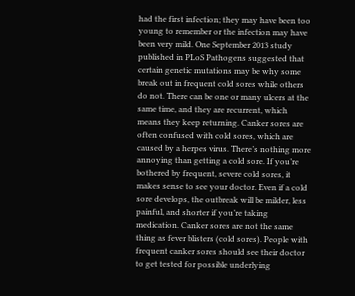had the first infection; they may have been too young to remember or the infection may have been very mild. One September 2013 study published in PLoS Pathogens suggested that certain genetic mutations may be why some break out in frequent cold sores while others do not. There can be one or many ulcers at the same time, and they are recurrent, which means they keep returning. Canker sores are often confused with cold sores, which are caused by a herpes virus. There’s nothing more annoying than getting a cold sore. If you’re bothered by frequent, severe cold sores, it makes sense to see your doctor. Even if a cold sore develops, the outbreak will be milder, less painful, and shorter if you’re taking medication. Canker sores are not the same thing as fever blisters (cold sores). People with frequent canker sores should see their doctor to get tested for possible underlying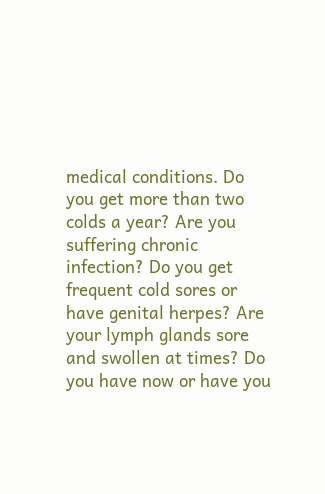medical conditions. Do you get more than two colds a year? Are you suffering chronic infection? Do you get frequent cold sores or have genital herpes? Are your lymph glands sore and swollen at times? Do you have now or have you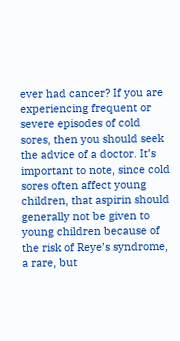ever had cancer? If you are experiencing frequent or severe episodes of cold sores, then you should seek the advice of a doctor. It’s important to note, since cold sores often affect young children, that aspirin should generally not be given to young children because of the risk of Reye’s syndrome, a rare, but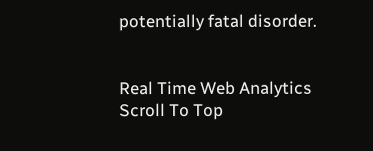potentially fatal disorder.


Real Time Web Analytics
Scroll To Top